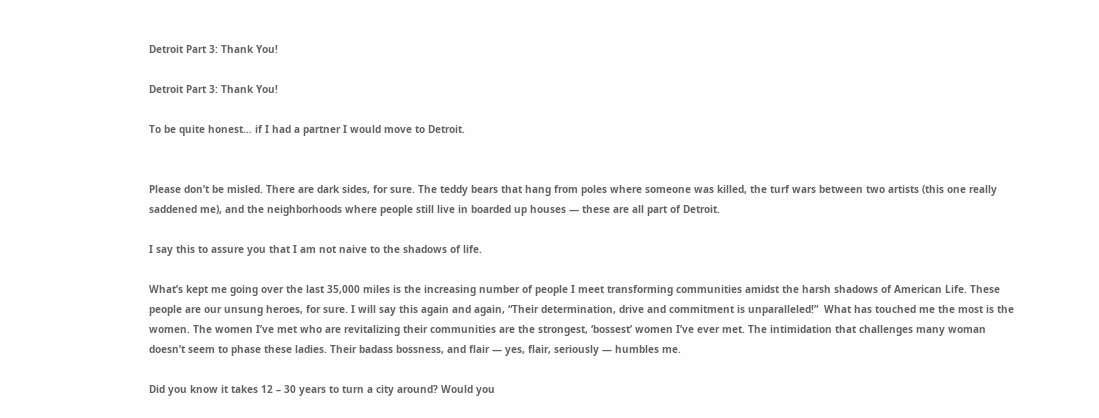Detroit Part 3: Thank You!

Detroit Part 3: Thank You!

To be quite honest… if I had a partner I would move to Detroit.


Please don’t be misled. There are dark sides, for sure. The teddy bears that hang from poles where someone was killed, the turf wars between two artists (this one really saddened me), and the neighborhoods where people still live in boarded up houses — these are all part of Detroit.

I say this to assure you that I am not naive to the shadows of life.

What’s kept me going over the last 35,000 miles is the increasing number of people I meet transforming communities amidst the harsh shadows of American Life. These people are our unsung heroes, for sure. I will say this again and again, “Their determination, drive and commitment is unparalleled!”  What has touched me the most is the women. The women I’ve met who are revitalizing their communities are the strongest, ‘bossest’ women I’ve ever met. The intimidation that challenges many woman doesn’t seem to phase these ladies. Their badass bossness, and flair — yes, flair, seriously — humbles me.

Did you know it takes 12 – 30 years to turn a city around? Would you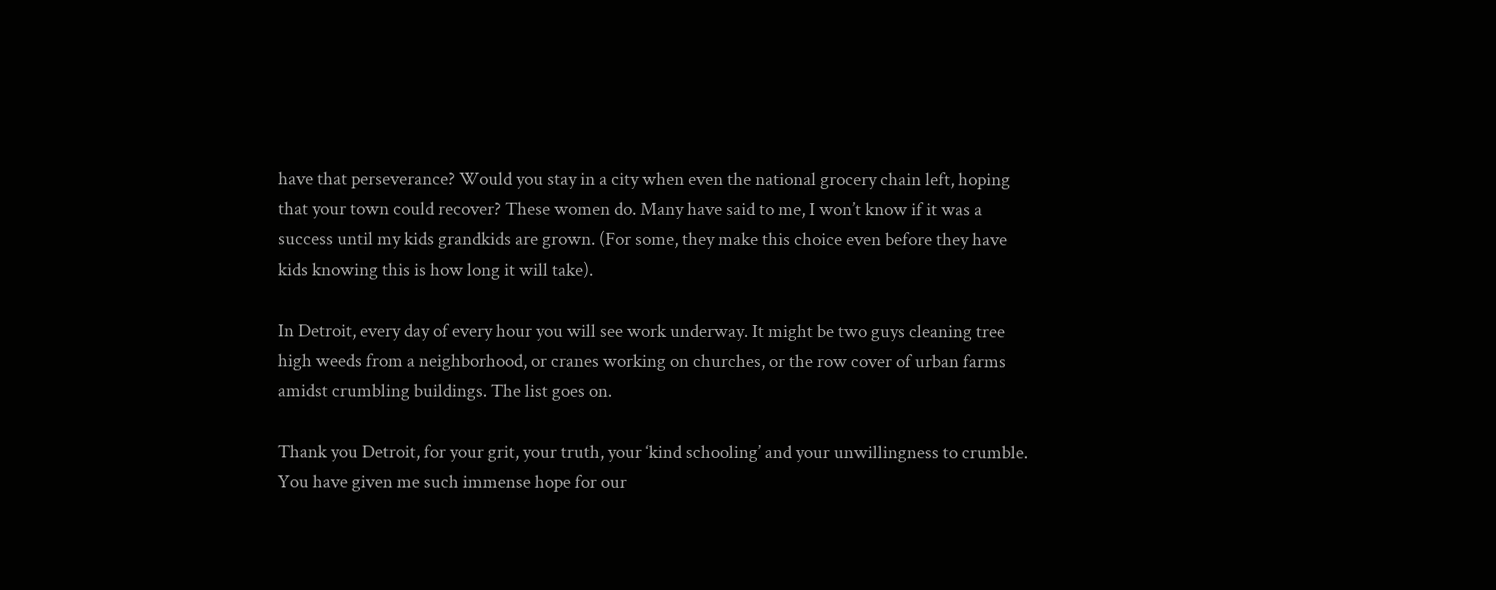have that perseverance? Would you stay in a city when even the national grocery chain left, hoping that your town could recover? These women do. Many have said to me, I won’t know if it was a success until my kids grandkids are grown. (For some, they make this choice even before they have kids knowing this is how long it will take).

In Detroit, every day of every hour you will see work underway. It might be two guys cleaning tree high weeds from a neighborhood, or cranes working on churches, or the row cover of urban farms amidst crumbling buildings. The list goes on.

Thank you Detroit, for your grit, your truth, your ‘kind schooling’ and your unwillingness to crumble. You have given me such immense hope for our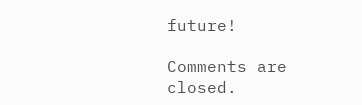future!

Comments are closed.